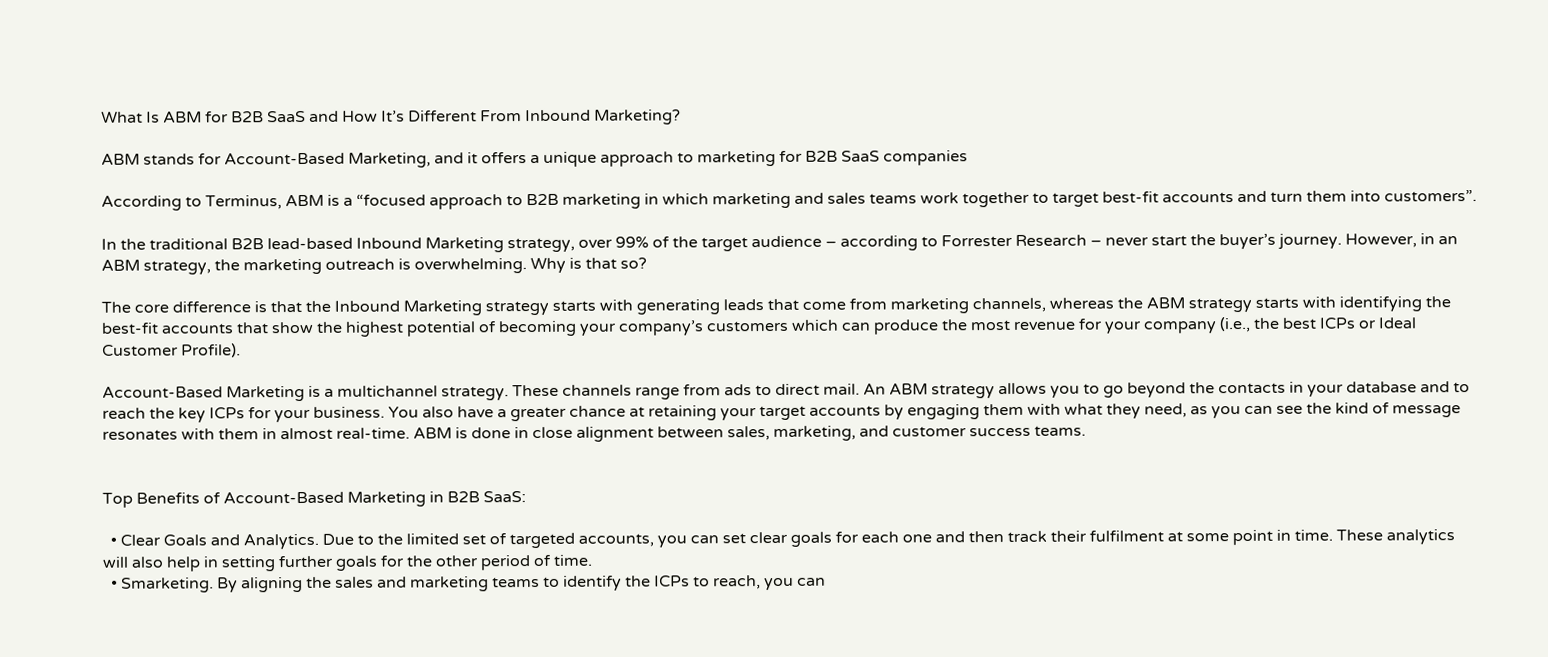What Is ABM for B2B SaaS and How It’s Different From Inbound Marketing?

ABM stands for Account-Based Marketing, and it offers a unique approach to marketing for B2B SaaS companies

According to Terminus, ABM is a “focused approach to B2B marketing in which marketing and sales teams work together to target best-fit accounts and turn them into customers”.

In the traditional B2B lead-based Inbound Marketing strategy, over 99% of the target audience – according to Forrester Research – never start the buyer’s journey. However, in an ABM strategy, the marketing outreach is overwhelming. Why is that so?

The core difference is that the Inbound Marketing strategy starts with generating leads that come from marketing channels, whereas the ABM strategy starts with identifying the best-fit accounts that show the highest potential of becoming your company’s customers which can produce the most revenue for your company (i.e., the best ICPs or Ideal Customer Profile).

Account-Based Marketing is a multichannel strategy. These channels range from ads to direct mail. An ABM strategy allows you to go beyond the contacts in your database and to reach the key ICPs for your business. You also have a greater chance at retaining your target accounts by engaging them with what they need, as you can see the kind of message resonates with them in almost real-time. ABM is done in close alignment between sales, marketing, and customer success teams.


Top Benefits of Account-Based Marketing in B2B SaaS:

  • Clear Goals and Analytics. Due to the limited set of targeted accounts, you can set clear goals for each one and then track their fulfilment at some point in time. These analytics will also help in setting further goals for the other period of time.
  • Smarketing. By aligning the sales and marketing teams to identify the ICPs to reach, you can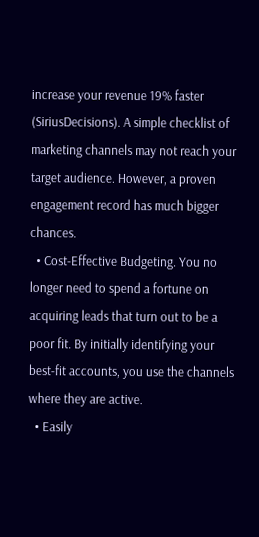increase your revenue 19% faster (SiriusDecisions). A simple checklist of marketing channels may not reach your target audience. However, a proven engagement record has much bigger chances.
  • Cost-Effective Budgeting. You no longer need to spend a fortune on acquiring leads that turn out to be a poor fit. By initially identifying your best-fit accounts, you use the channels where they are active.
  • Easily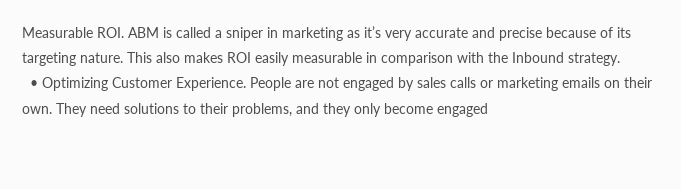Measurable ROI. ABM is called a sniper in marketing as it’s very accurate and precise because of its targeting nature. This also makes ROI easily measurable in comparison with the Inbound strategy.
  • Optimizing Customer Experience. People are not engaged by sales calls or marketing emails on their own. They need solutions to their problems, and they only become engaged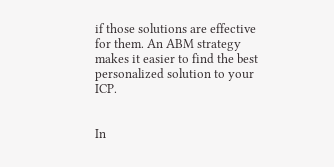if those solutions are effective for them. An ABM strategy makes it easier to find the best personalized solution to your ICP.


In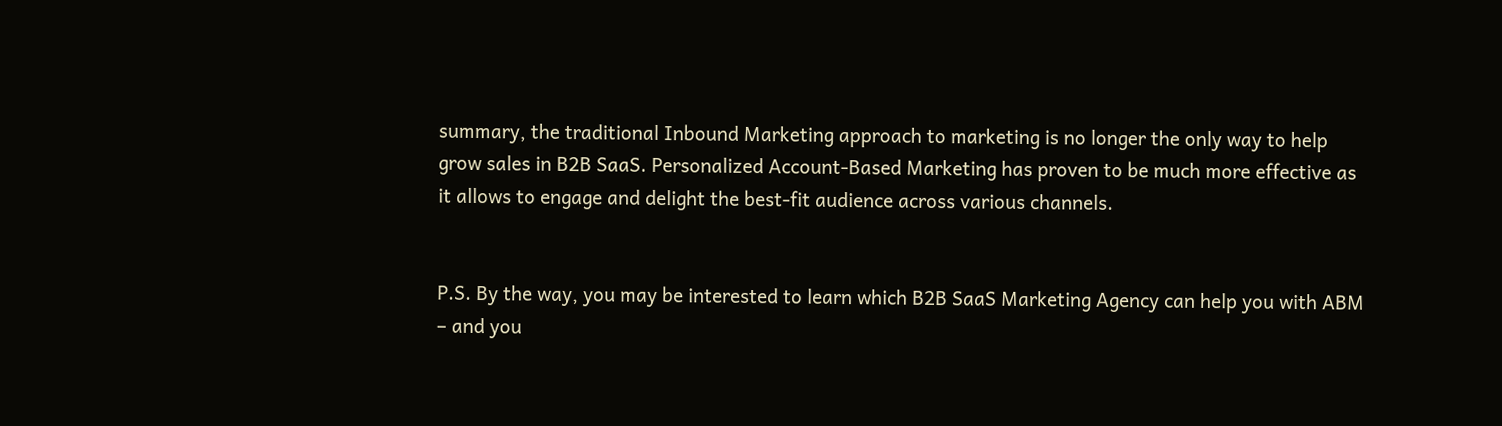summary, the traditional Inbound Marketing approach to marketing is no longer the only way to help grow sales in B2B SaaS. Personalized Account-Based Marketing has proven to be much more effective as it allows to engage and delight the best-fit audience across various channels.


P.S. By the way, you may be interested to learn which B2B SaaS Marketing Agency can help you with ABM – and you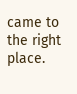came to the right place.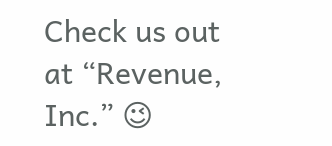Check us out at “Revenue, Inc.” 😉